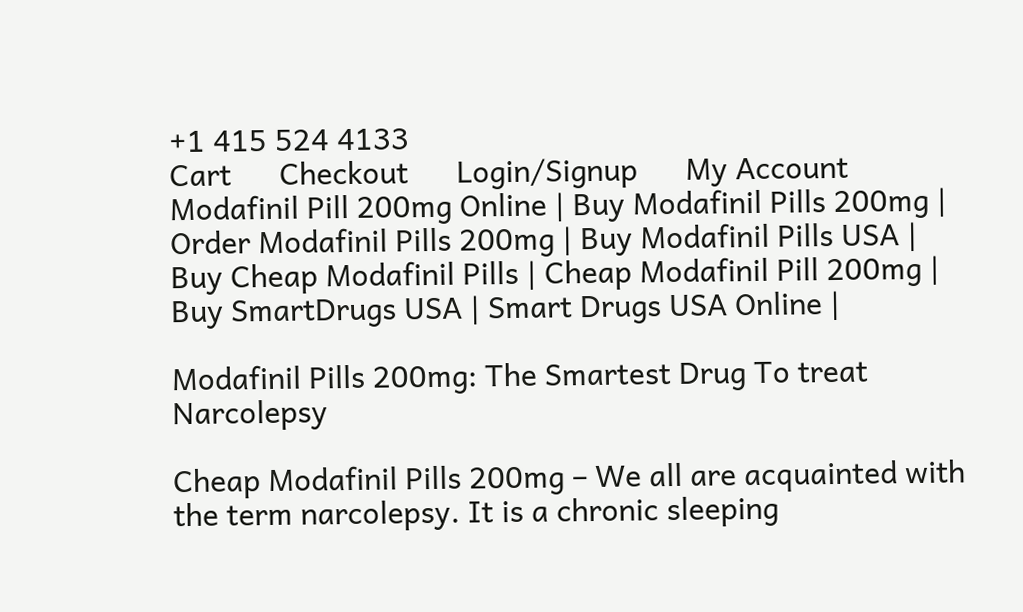+1 415 524 4133
Cart      Checkout      Login/Signup      My Account
Modafinil Pill 200mg Online | Buy Modafinil Pills 200mg | Order Modafinil Pills 200mg | Buy Modafinil Pills USA | Buy Cheap Modafinil Pills | Cheap Modafinil Pill 200mg | Buy SmartDrugs USA | Smart Drugs USA Online |

Modafinil Pills 200mg: The Smartest Drug To treat Narcolepsy

Cheap Modafinil Pills 200mg – We all are acquainted with the term narcolepsy. It is a chronic sleeping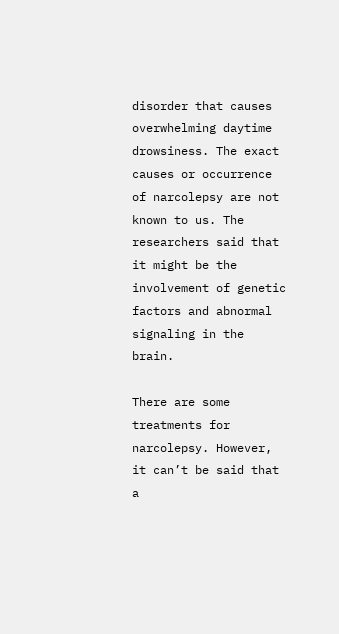disorder that causes overwhelming daytime drowsiness. The exact causes or occurrence of narcolepsy are not known to us. The researchers said that it might be the involvement of genetic factors and abnormal signaling in the brain.

There are some treatments for narcolepsy. However, it can’t be said that a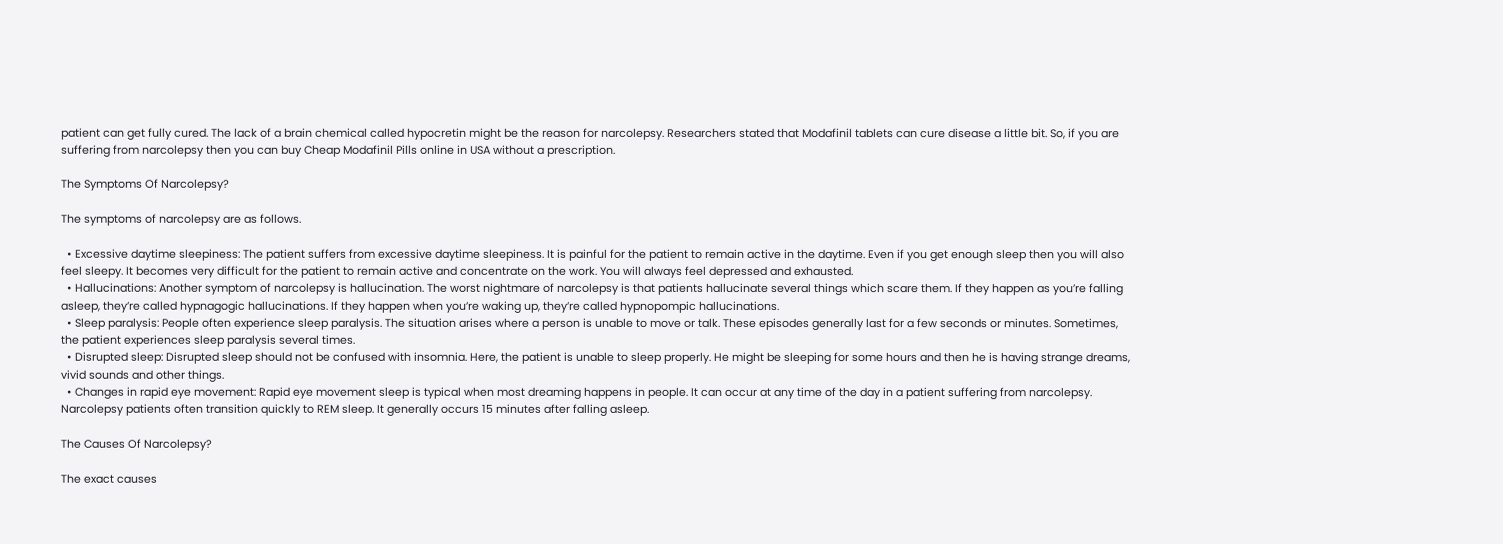patient can get fully cured. The lack of a brain chemical called hypocretin might be the reason for narcolepsy. Researchers stated that Modafinil tablets can cure disease a little bit. So, if you are suffering from narcolepsy then you can buy Cheap Modafinil Pills online in USA without a prescription.

The Symptoms Of Narcolepsy?

The symptoms of narcolepsy are as follows.

  • Excessive daytime sleepiness: The patient suffers from excessive daytime sleepiness. It is painful for the patient to remain active in the daytime. Even if you get enough sleep then you will also feel sleepy. It becomes very difficult for the patient to remain active and concentrate on the work. You will always feel depressed and exhausted.
  • Hallucinations: Another symptom of narcolepsy is hallucination. The worst nightmare of narcolepsy is that patients hallucinate several things which scare them. If they happen as you’re falling asleep, they’re called hypnagogic hallucinations. If they happen when you’re waking up, they’re called hypnopompic hallucinations.
  • Sleep paralysis: People often experience sleep paralysis. The situation arises where a person is unable to move or talk. These episodes generally last for a few seconds or minutes. Sometimes, the patient experiences sleep paralysis several times.
  • Disrupted sleep: Disrupted sleep should not be confused with insomnia. Here, the patient is unable to sleep properly. He might be sleeping for some hours and then he is having strange dreams, vivid sounds and other things.
  • Changes in rapid eye movement: Rapid eye movement sleep is typical when most dreaming happens in people. It can occur at any time of the day in a patient suffering from narcolepsy. Narcolepsy patients often transition quickly to REM sleep. It generally occurs 15 minutes after falling asleep.

The Causes Of Narcolepsy?

The exact causes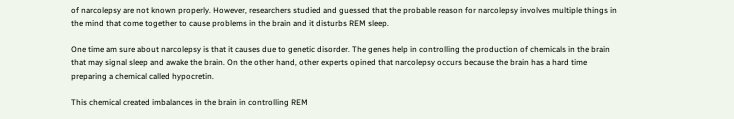of narcolepsy are not known properly. However, researchers studied and guessed that the probable reason for narcolepsy involves multiple things in the mind that come together to cause problems in the brain and it disturbs REM sleep.

One time am sure about narcolepsy is that it causes due to genetic disorder. The genes help in controlling the production of chemicals in the brain that may signal sleep and awake the brain. On the other hand, other experts opined that narcolepsy occurs because the brain has a hard time preparing a chemical called hypocretin.

This chemical created imbalances in the brain in controlling REM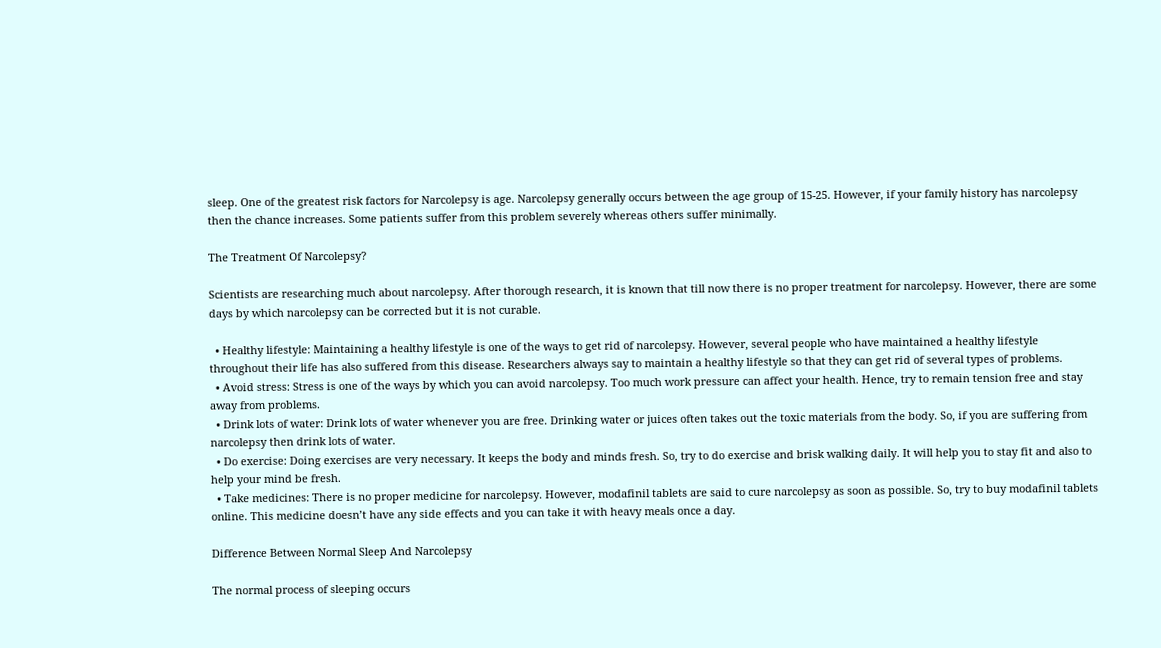sleep. One of the greatest risk factors for Narcolepsy is age. Narcolepsy generally occurs between the age group of 15-25. However, if your family history has narcolepsy then the chance increases. Some patients suffer from this problem severely whereas others suffer minimally.

The Treatment Of Narcolepsy?

Scientists are researching much about narcolepsy. After thorough research, it is known that till now there is no proper treatment for narcolepsy. However, there are some days by which narcolepsy can be corrected but it is not curable.

  • Healthy lifestyle: Maintaining a healthy lifestyle is one of the ways to get rid of narcolepsy. However, several people who have maintained a healthy lifestyle throughout their life has also suffered from this disease. Researchers always say to maintain a healthy lifestyle so that they can get rid of several types of problems.
  • Avoid stress: Stress is one of the ways by which you can avoid narcolepsy. Too much work pressure can affect your health. Hence, try to remain tension free and stay away from problems.
  • Drink lots of water: Drink lots of water whenever you are free. Drinking water or juices often takes out the toxic materials from the body. So, if you are suffering from narcolepsy then drink lots of water.
  • Do exercise: Doing exercises are very necessary. It keeps the body and minds fresh. So, try to do exercise and brisk walking daily. It will help you to stay fit and also to help your mind be fresh.
  • Take medicines: There is no proper medicine for narcolepsy. However, modafinil tablets are said to cure narcolepsy as soon as possible. So, try to buy modafinil tablets online. This medicine doesn’t have any side effects and you can take it with heavy meals once a day.

Difference Between Normal Sleep And Narcolepsy

The normal process of sleeping occurs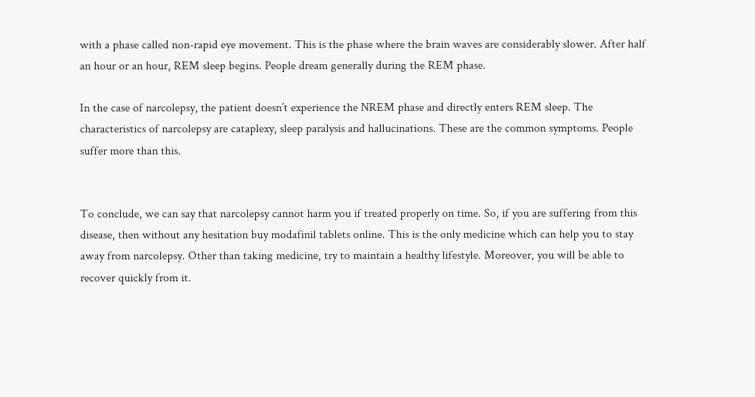with a phase called non-rapid eye movement. This is the phase where the brain waves are considerably slower. After half an hour or an hour, REM sleep begins. People dream generally during the REM phase.

In the case of narcolepsy, the patient doesn’t experience the NREM phase and directly enters REM sleep. The characteristics of narcolepsy are cataplexy, sleep paralysis and hallucinations. These are the common symptoms. People suffer more than this.


To conclude, we can say that narcolepsy cannot harm you if treated properly on time. So, if you are suffering from this disease, then without any hesitation buy modafinil tablets online. This is the only medicine which can help you to stay away from narcolepsy. Other than taking medicine, try to maintain a healthy lifestyle. Moreover, you will be able to recover quickly from it.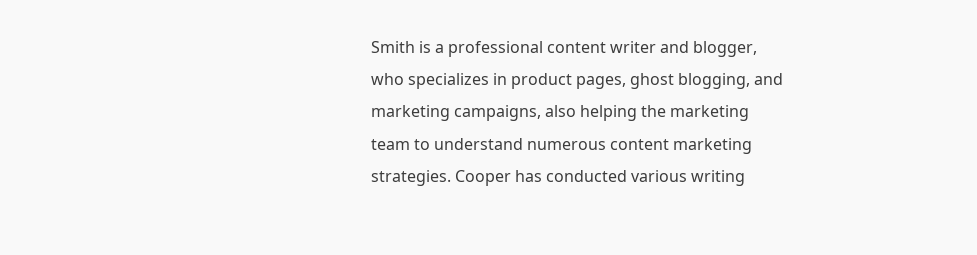Smith is a professional content writer and blogger, who specializes in product pages, ghost blogging, and marketing campaigns, also helping the marketing team to understand numerous content marketing strategies. Cooper has conducted various writing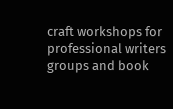craft workshops for professional writers groups and book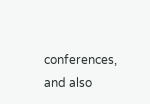conferences, and also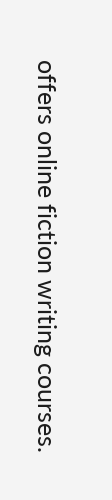offers online fiction writing courses.